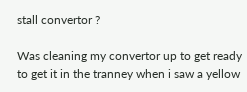stall convertor ?

Was cleaning my convertor up to get ready to get it in the tranney when i saw a yellow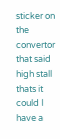sticker on the convertor that said high stall thats it could I have a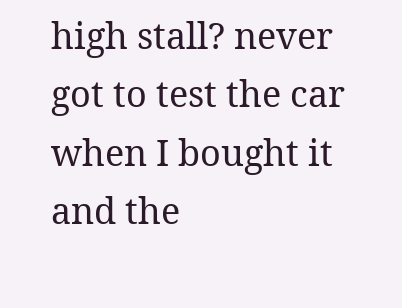high stall? never got to test the car when I bought it and the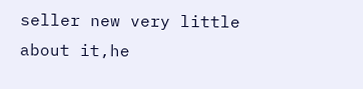seller new very little about it,he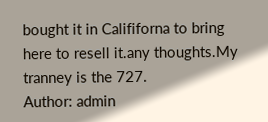bought it in Calififorna to bring here to resell it.any thoughts.My tranney is the 727.
Author: admin